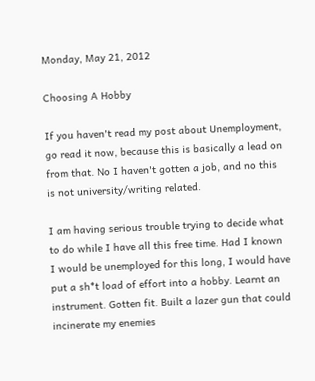Monday, May 21, 2012

Choosing A Hobby

If you haven't read my post about Unemployment, go read it now, because this is basically a lead on from that. No I haven't gotten a job, and no this is not university/writing related.

I am having serious trouble trying to decide what to do while I have all this free time. Had I known I would be unemployed for this long, I would have put a sh*t load of effort into a hobby. Learnt an instrument. Gotten fit. Built a lazer gun that could incinerate my enemies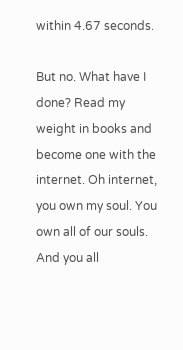within 4.67 seconds.

But no. What have I done? Read my weight in books and become one with the internet. Oh internet, you own my soul. You own all of our souls. And you all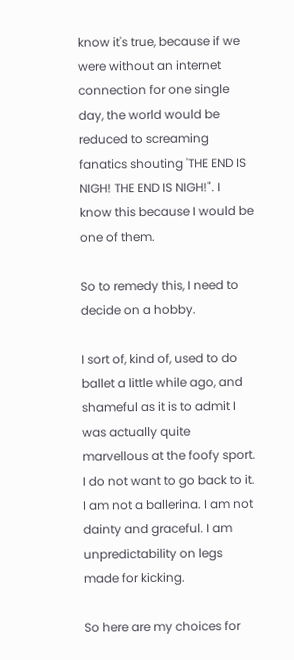know it's true, because if we were without an internet connection for one single day, the world would be reduced to screaming fanatics shouting 'THE END IS NIGH! THE END IS NIGH!". I know this because I would be one of them.

So to remedy this, I need to decide on a hobby.

I sort of, kind of, used to do ballet a little while ago, and shameful as it is to admit I was actually quite marvellous at the foofy sport. I do not want to go back to it. I am not a ballerina. I am not dainty and graceful. I am unpredictability on legs made for kicking.

So here are my choices for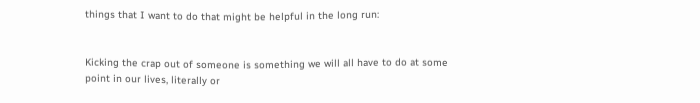things that I want to do that might be helpful in the long run:


Kicking the crap out of someone is something we will all have to do at some point in our lives, literally or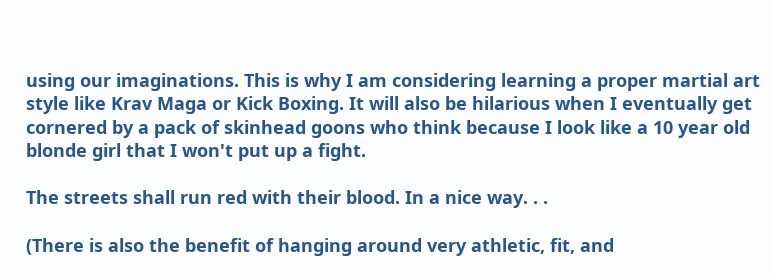using our imaginations. This is why I am considering learning a proper martial art style like Krav Maga or Kick Boxing. It will also be hilarious when I eventually get cornered by a pack of skinhead goons who think because I look like a 10 year old blonde girl that I won't put up a fight.

The streets shall run red with their blood. In a nice way. . .

(There is also the benefit of hanging around very athletic, fit, and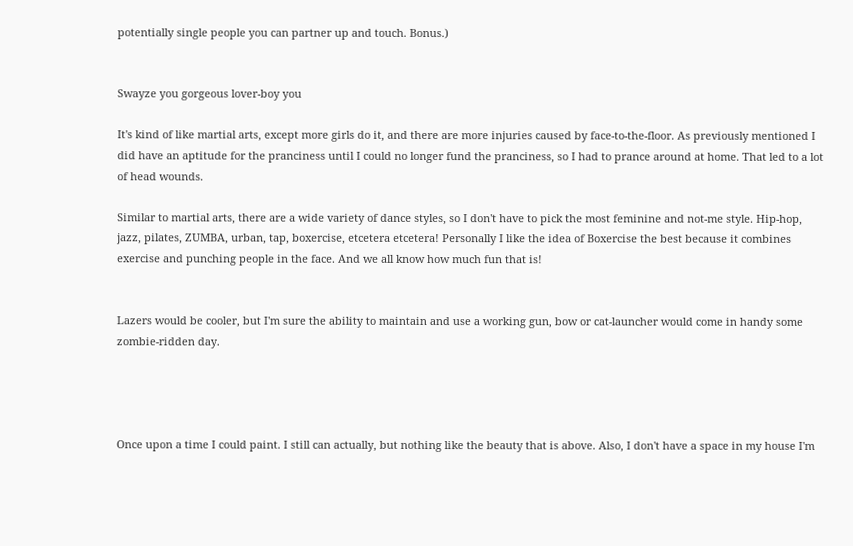potentially single people you can partner up and touch. Bonus.)


Swayze you gorgeous lover-boy you

It's kind of like martial arts, except more girls do it, and there are more injuries caused by face-to-the-floor. As previously mentioned I did have an aptitude for the pranciness until I could no longer fund the pranciness, so I had to prance around at home. That led to a lot of head wounds.

Similar to martial arts, there are a wide variety of dance styles, so I don't have to pick the most feminine and not-me style. Hip-hop, jazz, pilates, ZUMBA, urban, tap, boxercise, etcetera etcetera! Personally I like the idea of Boxercise the best because it combines exercise and punching people in the face. And we all know how much fun that is!


Lazers would be cooler, but I'm sure the ability to maintain and use a working gun, bow or cat-launcher would come in handy some zombie-ridden day.




Once upon a time I could paint. I still can actually, but nothing like the beauty that is above. Also, I don't have a space in my house I'm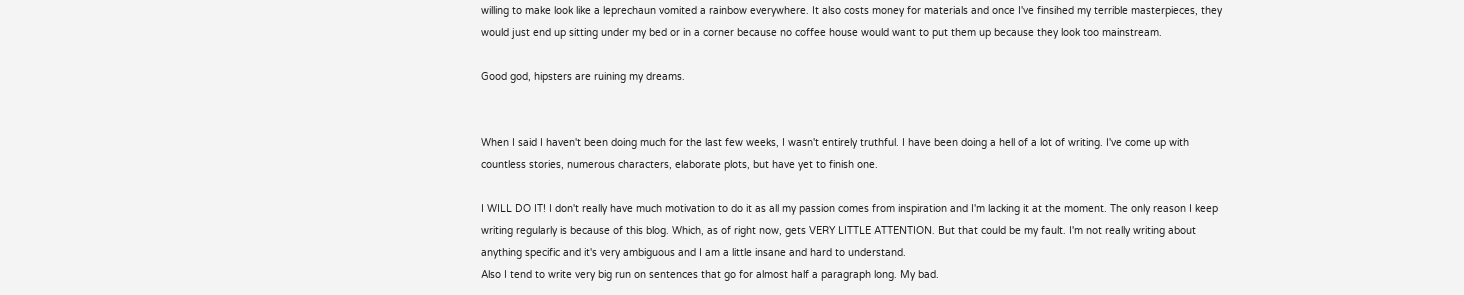willing to make look like a leprechaun vomited a rainbow everywhere. It also costs money for materials and once I've finsihed my terrible masterpieces, they would just end up sitting under my bed or in a corner because no coffee house would want to put them up because they look too mainstream.

Good god, hipsters are ruining my dreams.


When I said I haven't been doing much for the last few weeks, I wasn't entirely truthful. I have been doing a hell of a lot of writing. I've come up with countless stories, numerous characters, elaborate plots, but have yet to finish one.

I WILL DO IT! I don't really have much motivation to do it as all my passion comes from inspiration and I'm lacking it at the moment. The only reason I keep writing regularly is because of this blog. Which, as of right now, gets VERY LITTLE ATTENTION. But that could be my fault. I'm not really writing about anything specific and it's very ambiguous and I am a little insane and hard to understand.
Also I tend to write very big run on sentences that go for almost half a paragraph long. My bad.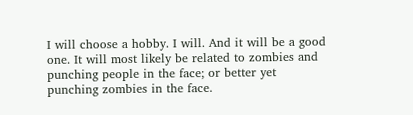I will choose a hobby. I will. And it will be a good one. It will most likely be related to zombies and punching people in the face; or better yet punching zombies in the face.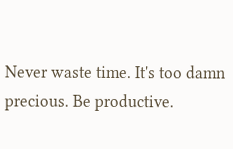Never waste time. It's too damn precious. Be productive.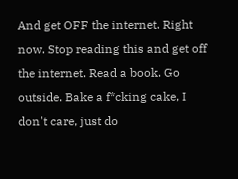And get OFF the internet. Right now. Stop reading this and get off the internet. Read a book. Go outside. Bake a f*cking cake, I don't care, just do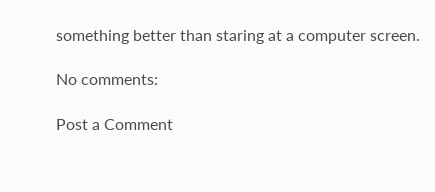something better than staring at a computer screen.

No comments:

Post a Comment